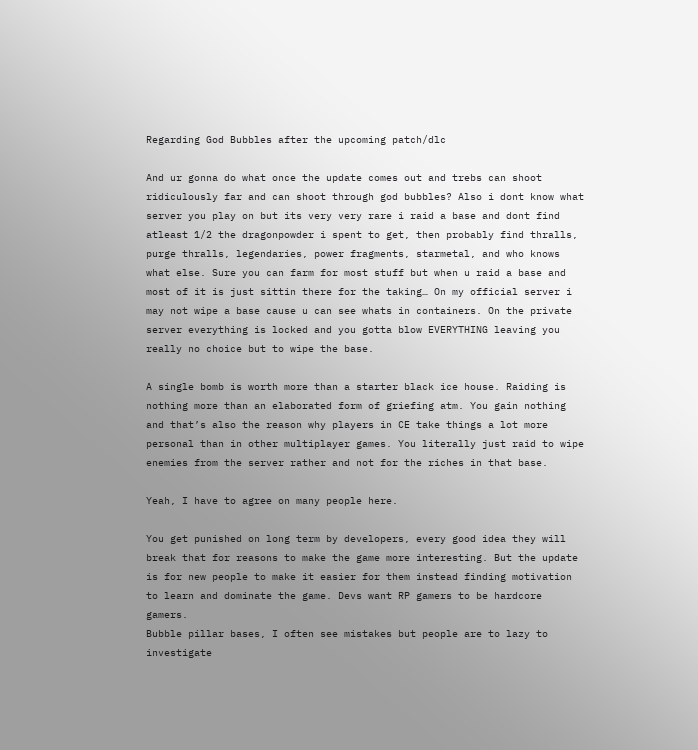Regarding God Bubbles after the upcoming patch/dlc

And ur gonna do what once the update comes out and trebs can shoot ridiculously far and can shoot through god bubbles? Also i dont know what server you play on but its very very rare i raid a base and dont find atleast 1/2 the dragonpowder i spent to get, then probably find thralls, purge thralls, legendaries, power fragments, starmetal, and who knows what else. Sure you can farm for most stuff but when u raid a base and most of it is just sittin there for the taking… On my official server i may not wipe a base cause u can see whats in containers. On the private server everything is locked and you gotta blow EVERYTHING leaving you really no choice but to wipe the base.

A single bomb is worth more than a starter black ice house. Raiding is nothing more than an elaborated form of griefing atm. You gain nothing and that’s also the reason why players in CE take things a lot more personal than in other multiplayer games. You literally just raid to wipe enemies from the server rather and not for the riches in that base.

Yeah, I have to agree on many people here.

You get punished on long term by developers, every good idea they will break that for reasons to make the game more interesting. But the update is for new people to make it easier for them instead finding motivation to learn and dominate the game. Devs want RP gamers to be hardcore gamers.
Bubble pillar bases, I often see mistakes but people are to lazy to investigate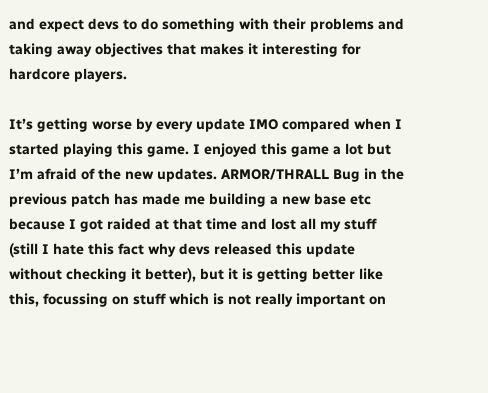and expect devs to do something with their problems and taking away objectives that makes it interesting for hardcore players.

It’s getting worse by every update IMO compared when I started playing this game. I enjoyed this game a lot but I’m afraid of the new updates. ARMOR/THRALL Bug in the previous patch has made me building a new base etc because I got raided at that time and lost all my stuff (still I hate this fact why devs released this update without checking it better), but it is getting better like this, focussing on stuff which is not really important on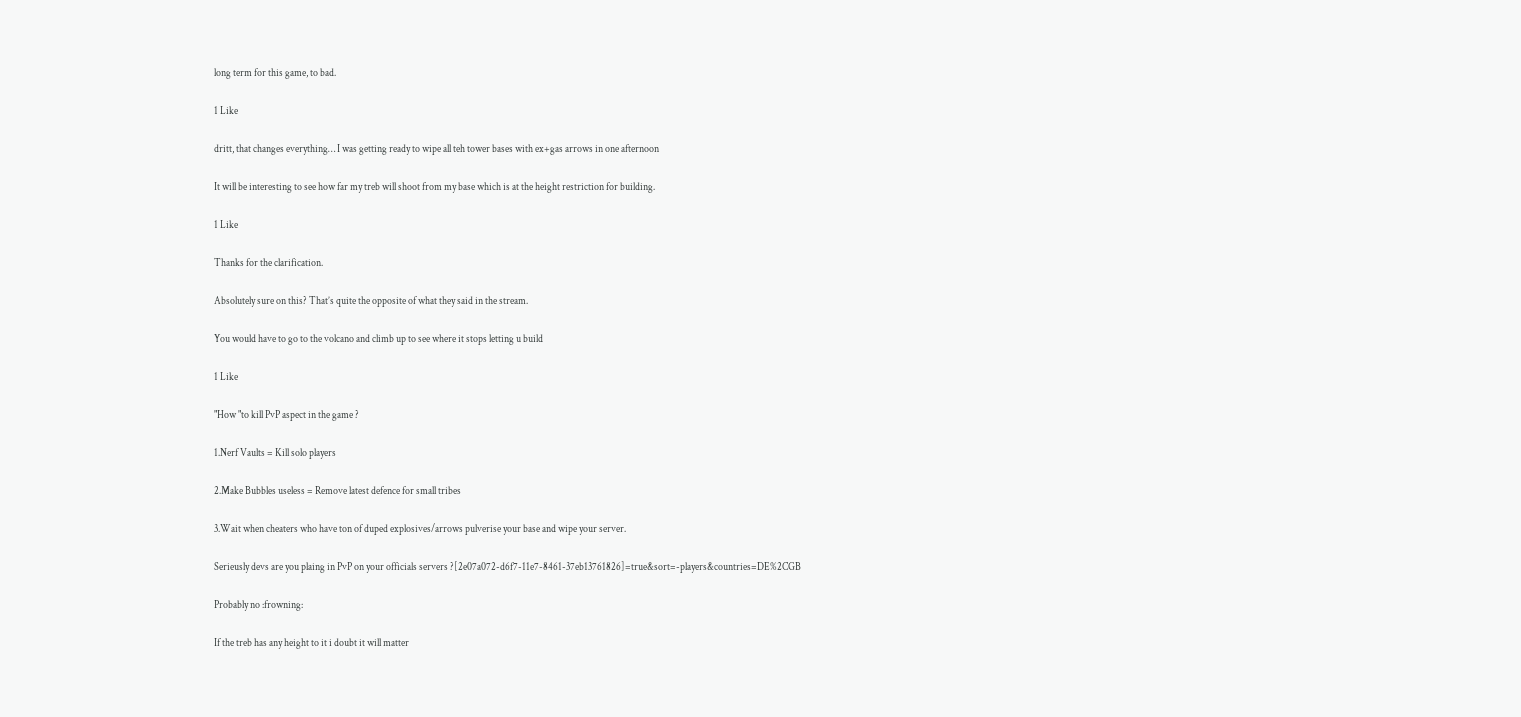long term for this game, to bad.

1 Like

dritt, that changes everything… I was getting ready to wipe all teh tower bases with ex+gas arrows in one afternoon

It will be interesting to see how far my treb will shoot from my base which is at the height restriction for building.

1 Like

Thanks for the clarification.

Absolutely sure on this? That’s quite the opposite of what they said in the stream.

You would have to go to the volcano and climb up to see where it stops letting u build

1 Like

"How "to kill PvP aspect in the game ?

1.Nerf Vaults = Kill solo players

2.Make Bubbles useless = Remove latest defence for small tribes

3.Wait when cheaters who have ton of duped explosives/arrows pulverise your base and wipe your server.

Serieusly devs are you plaing in PvP on your officials servers ?[2e07a072-d6f7-11e7-8461-37eb13761826]=true&sort=-players&countries=DE%2CGB

Probably no :frowning:

If the treb has any height to it i doubt it will matter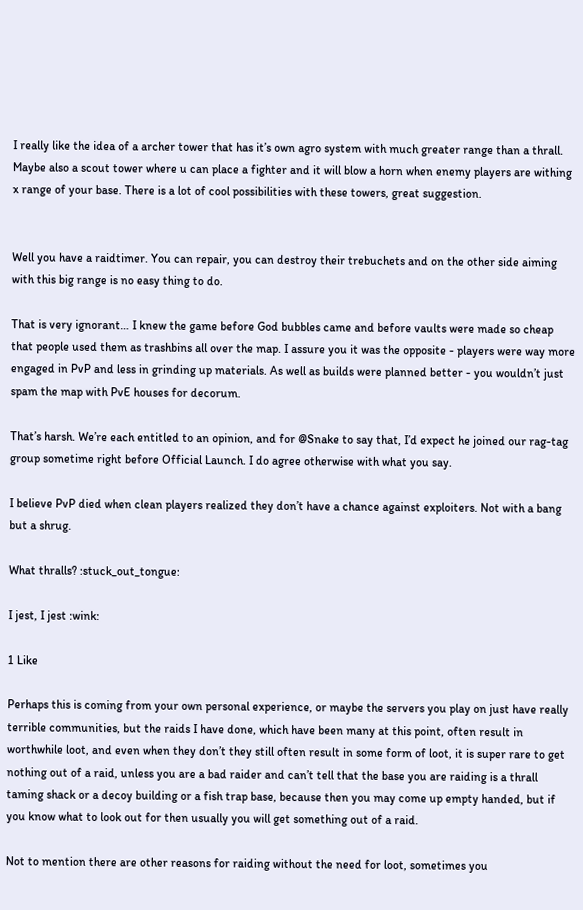I really like the idea of a archer tower that has it’s own agro system with much greater range than a thrall. Maybe also a scout tower where u can place a fighter and it will blow a horn when enemy players are withing x range of your base. There is a lot of cool possibilities with these towers, great suggestion.


Well you have a raidtimer. You can repair, you can destroy their trebuchets and on the other side aiming with this big range is no easy thing to do.

That is very ignorant… I knew the game before God bubbles came and before vaults were made so cheap that people used them as trashbins all over the map. I assure you it was the opposite - players were way more engaged in PvP and less in grinding up materials. As well as builds were planned better - you wouldn’t just spam the map with PvE houses for decorum.

That’s harsh. We’re each entitled to an opinion, and for @Snake to say that, I’d expect he joined our rag-tag group sometime right before Official Launch. I do agree otherwise with what you say.

I believe PvP died when clean players realized they don’t have a chance against exploiters. Not with a bang but a shrug.

What thralls? :stuck_out_tongue:

I jest, I jest :wink:

1 Like

Perhaps this is coming from your own personal experience, or maybe the servers you play on just have really terrible communities, but the raids I have done, which have been many at this point, often result in worthwhile loot, and even when they don’t they still often result in some form of loot, it is super rare to get nothing out of a raid, unless you are a bad raider and can’t tell that the base you are raiding is a thrall taming shack or a decoy building or a fish trap base, because then you may come up empty handed, but if you know what to look out for then usually you will get something out of a raid.

Not to mention there are other reasons for raiding without the need for loot, sometimes you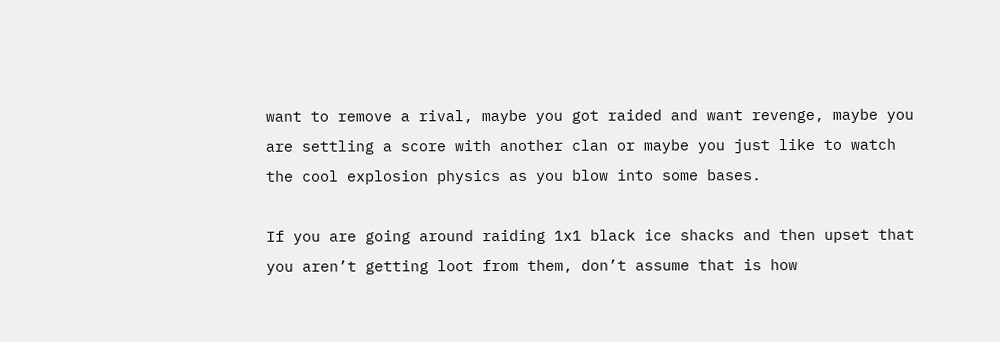want to remove a rival, maybe you got raided and want revenge, maybe you are settling a score with another clan or maybe you just like to watch the cool explosion physics as you blow into some bases.

If you are going around raiding 1x1 black ice shacks and then upset that you aren’t getting loot from them, don’t assume that is how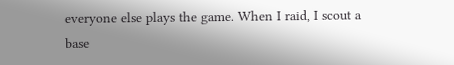everyone else plays the game. When I raid, I scout a base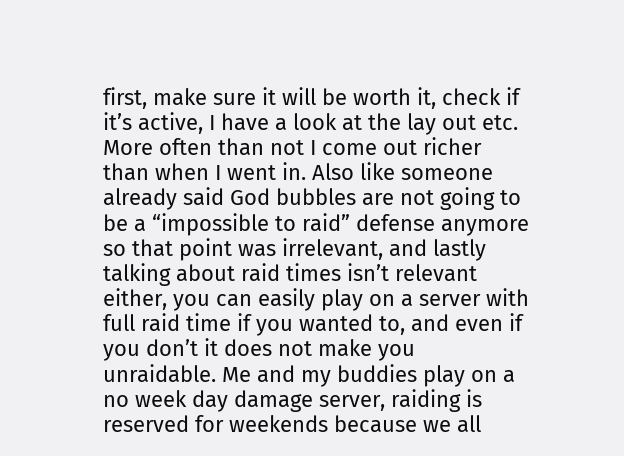first, make sure it will be worth it, check if it’s active, I have a look at the lay out etc. More often than not I come out richer than when I went in. Also like someone already said God bubbles are not going to be a “impossible to raid” defense anymore so that point was irrelevant, and lastly talking about raid times isn’t relevant either, you can easily play on a server with full raid time if you wanted to, and even if you don’t it does not make you unraidable. Me and my buddies play on a no week day damage server, raiding is reserved for weekends because we all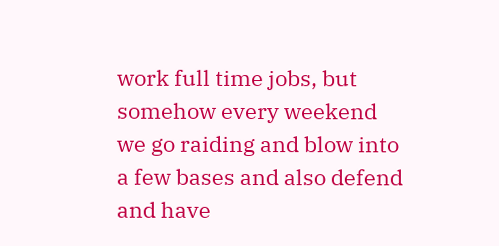work full time jobs, but somehow every weekend we go raiding and blow into a few bases and also defend and have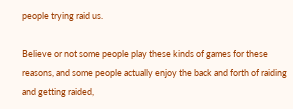people trying raid us.

Believe or not some people play these kinds of games for these reasons, and some people actually enjoy the back and forth of raiding and getting raided,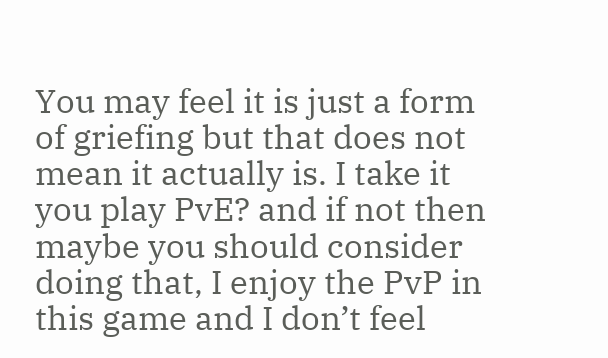You may feel it is just a form of griefing but that does not mean it actually is. I take it you play PvE? and if not then maybe you should consider doing that, I enjoy the PvP in this game and I don’t feel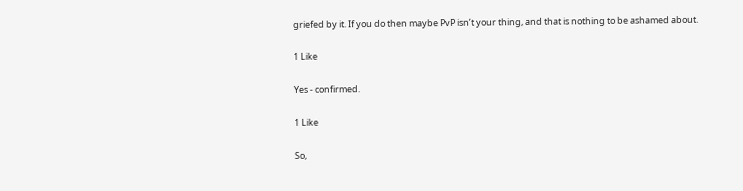griefed by it. If you do then maybe PvP isn’t your thing, and that is nothing to be ashamed about.

1 Like

Yes - confirmed.

1 Like

So,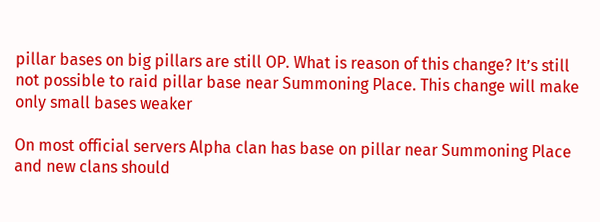pillar bases on big pillars are still OP. What is reason of this change? It’s still not possible to raid pillar base near Summoning Place. This change will make only small bases weaker

On most official servers Alpha clan has base on pillar near Summoning Place and new clans should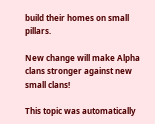build their homes on small pillars.

New change will make Alpha clans stronger against new small clans!

This topic was automatically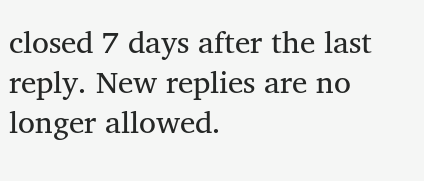closed 7 days after the last reply. New replies are no longer allowed.